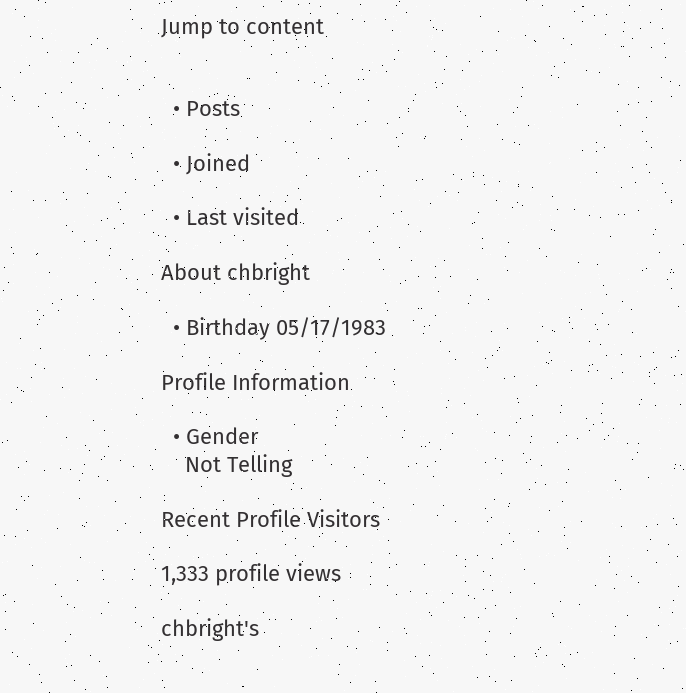Jump to content


  • Posts

  • Joined

  • Last visited

About chbright

  • Birthday 05/17/1983

Profile Information

  • Gender
    Not Telling

Recent Profile Visitors

1,333 profile views

chbright's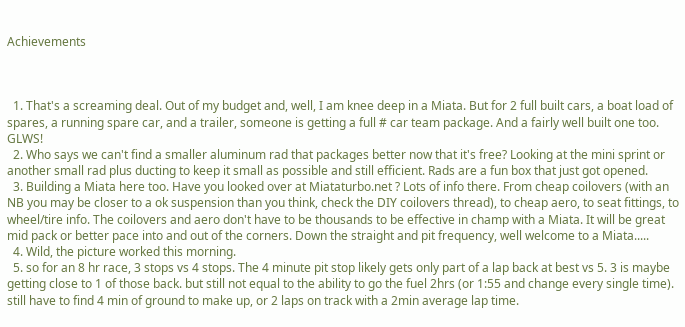Achievements



  1. That's a screaming deal. Out of my budget and, well, I am knee deep in a Miata. But for 2 full built cars, a boat load of spares, a running spare car, and a trailer, someone is getting a full # car team package. And a fairly well built one too. GLWS!
  2. Who says we can't find a smaller aluminum rad that packages better now that it's free? Looking at the mini sprint or another small rad plus ducting to keep it small as possible and still efficient. Rads are a fun box that just got opened.
  3. Building a Miata here too. Have you looked over at Miataturbo.net ? Lots of info there. From cheap coilovers (with an NB you may be closer to a ok suspension than you think, check the DIY coilovers thread), to cheap aero, to seat fittings, to wheel/tire info. The coilovers and aero don't have to be thousands to be effective in champ with a Miata. It will be great mid pack or better pace into and out of the corners. Down the straight and pit frequency, well welcome to a Miata.....
  4. Wild, the picture worked this morning.
  5. so for an 8 hr race, 3 stops vs 4 stops. The 4 minute pit stop likely gets only part of a lap back at best vs 5. 3 is maybe getting close to 1 of those back. but still not equal to the ability to go the fuel 2hrs (or 1:55 and change every single time). still have to find 4 min of ground to make up, or 2 laps on track with a 2min average lap time.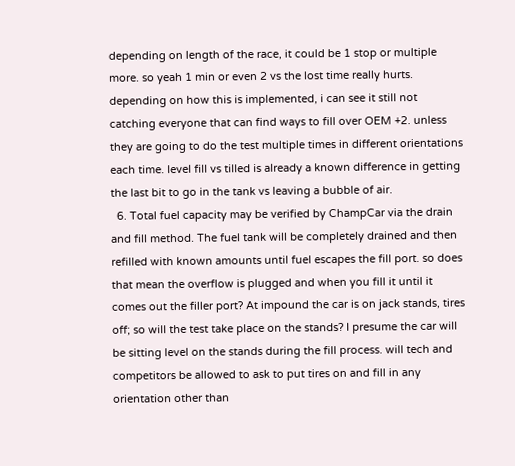depending on length of the race, it could be 1 stop or multiple more. so yeah 1 min or even 2 vs the lost time really hurts. depending on how this is implemented, i can see it still not catching everyone that can find ways to fill over OEM +2. unless they are going to do the test multiple times in different orientations each time. level fill vs tilled is already a known difference in getting the last bit to go in the tank vs leaving a bubble of air.
  6. Total fuel capacity may be verified by ChampCar via the drain and fill method. The fuel tank will be completely drained and then refilled with known amounts until fuel escapes the fill port. so does that mean the overflow is plugged and when you fill it until it comes out the filler port? At impound the car is on jack stands, tires off; so will the test take place on the stands? I presume the car will be sitting level on the stands during the fill process. will tech and competitors be allowed to ask to put tires on and fill in any orientation other than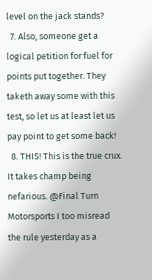level on the jack stands?
  7. Also, someone get a logical petition for fuel for points put together. They taketh away some with this test, so let us at least let us pay point to get some back!
  8. THIS! This is the true crux. It takes champ being nefarious. @Final Turn Motorsports I too misread the rule yesterday as a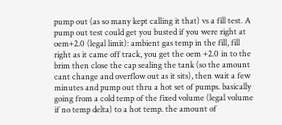pump out (as so many kept calling it that) vs a fill test. A pump out test could get you busted if you were right at oem+2.0 (legal limit): ambient gas temp in the fill, fill right as it came off track, you get the oem +2.0 in to the brim then close the cap sealing the tank (so the amount cant change and overflow out as it sits), then wait a few minutes and pump out thru a hot set of pumps. basically going from a cold temp of the fixed volume (legal volume if no temp delta) to a hot temp. the amount of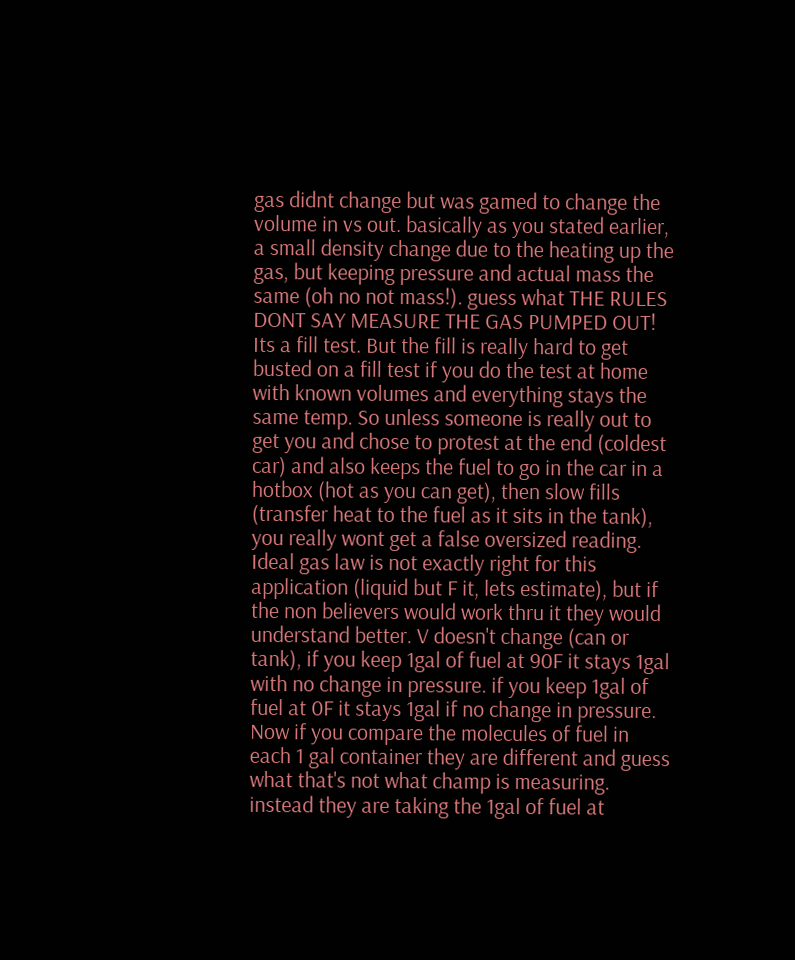gas didnt change but was gamed to change the volume in vs out. basically as you stated earlier, a small density change due to the heating up the gas, but keeping pressure and actual mass the same (oh no not mass!). guess what THE RULES DONT SAY MEASURE THE GAS PUMPED OUT! Its a fill test. But the fill is really hard to get busted on a fill test if you do the test at home with known volumes and everything stays the same temp. So unless someone is really out to get you and chose to protest at the end (coldest car) and also keeps the fuel to go in the car in a hotbox (hot as you can get), then slow fills (transfer heat to the fuel as it sits in the tank), you really wont get a false oversized reading. Ideal gas law is not exactly right for this application (liquid but F it, lets estimate), but if the non believers would work thru it they would understand better. V doesn't change (can or tank), if you keep 1gal of fuel at 90F it stays 1gal with no change in pressure. if you keep 1gal of fuel at 0F it stays 1gal if no change in pressure. Now if you compare the molecules of fuel in each 1 gal container they are different and guess what that's not what champ is measuring. instead they are taking the 1gal of fuel at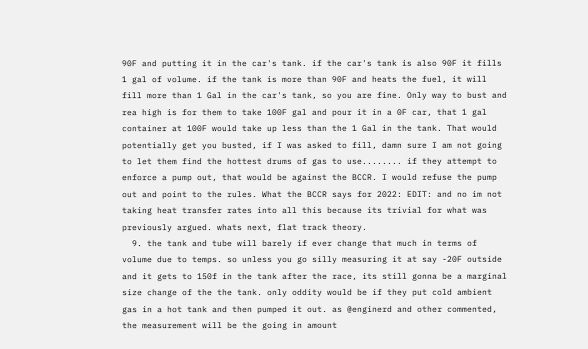90F and putting it in the car's tank. if the car's tank is also 90F it fills 1 gal of volume. if the tank is more than 90F and heats the fuel, it will fill more than 1 Gal in the car's tank, so you are fine. Only way to bust and rea high is for them to take 100F gal and pour it in a 0F car, that 1 gal container at 100F would take up less than the 1 Gal in the tank. That would potentially get you busted, if I was asked to fill, damn sure I am not going to let them find the hottest drums of gas to use........ if they attempt to enforce a pump out, that would be against the BCCR. I would refuse the pump out and point to the rules. What the BCCR says for 2022: EDIT: and no im not taking heat transfer rates into all this because its trivial for what was previously argued. whats next, flat track theory.
  9. the tank and tube will barely if ever change that much in terms of volume due to temps. so unless you go silly measuring it at say -20F outside and it gets to 150f in the tank after the race, its still gonna be a marginal size change of the the tank. only oddity would be if they put cold ambient gas in a hot tank and then pumped it out. as @enginerd and other commented, the measurement will be the going in amount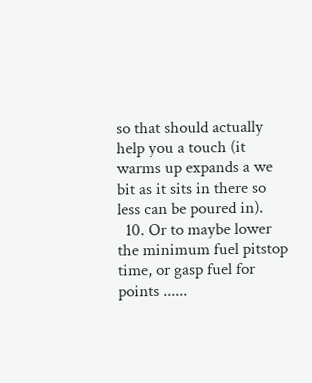so that should actually help you a touch (it warms up expands a we bit as it sits in there so less can be poured in).
  10. Or to maybe lower the minimum fuel pitstop time, or gasp fuel for points ......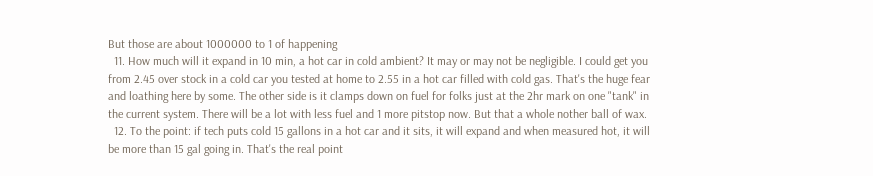But those are about 1000000 to 1 of happening
  11. How much will it expand in 10 min, a hot car in cold ambient? It may or may not be negligible. I could get you from 2.45 over stock in a cold car you tested at home to 2.55 in a hot car filled with cold gas. That's the huge fear and loathing here by some. The other side is it clamps down on fuel for folks just at the 2hr mark on one "tank" in the current system. There will be a lot with less fuel and 1 more pitstop now. But that a whole nother ball of wax.
  12. To the point: if tech puts cold 15 gallons in a hot car and it sits, it will expand and when measured hot, it will be more than 15 gal going in. That's the real point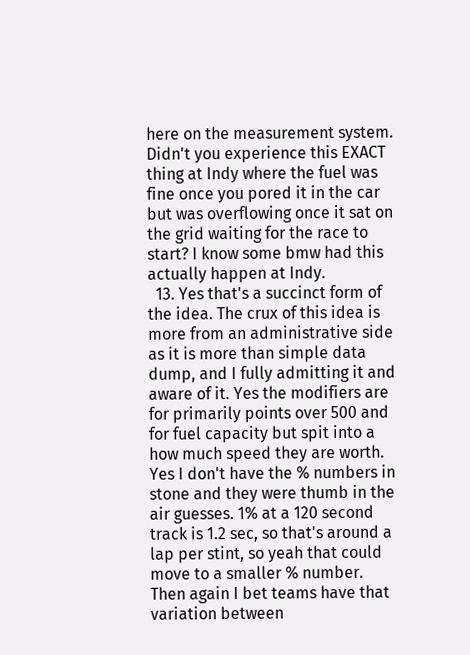here on the measurement system. Didn't you experience this EXACT thing at Indy where the fuel was fine once you pored it in the car but was overflowing once it sat on the grid waiting for the race to start? I know some bmw had this actually happen at Indy.
  13. Yes that's a succinct form of the idea. The crux of this idea is more from an administrative side as it is more than simple data dump, and I fully admitting it and aware of it. Yes the modifiers are for primarily points over 500 and for fuel capacity but spit into a how much speed they are worth. Yes I don't have the % numbers in stone and they were thumb in the air guesses. 1% at a 120 second track is 1.2 sec, so that's around a lap per stint, so yeah that could move to a smaller % number. Then again I bet teams have that variation between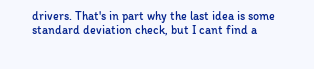drivers. That's in part why the last idea is some standard deviation check, but I cant find a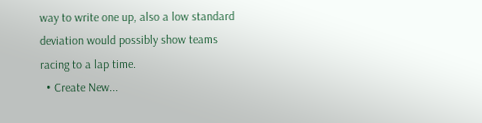way to write one up, also a low standard deviation would possibly show teams racing to a lap time.
  • Create New...